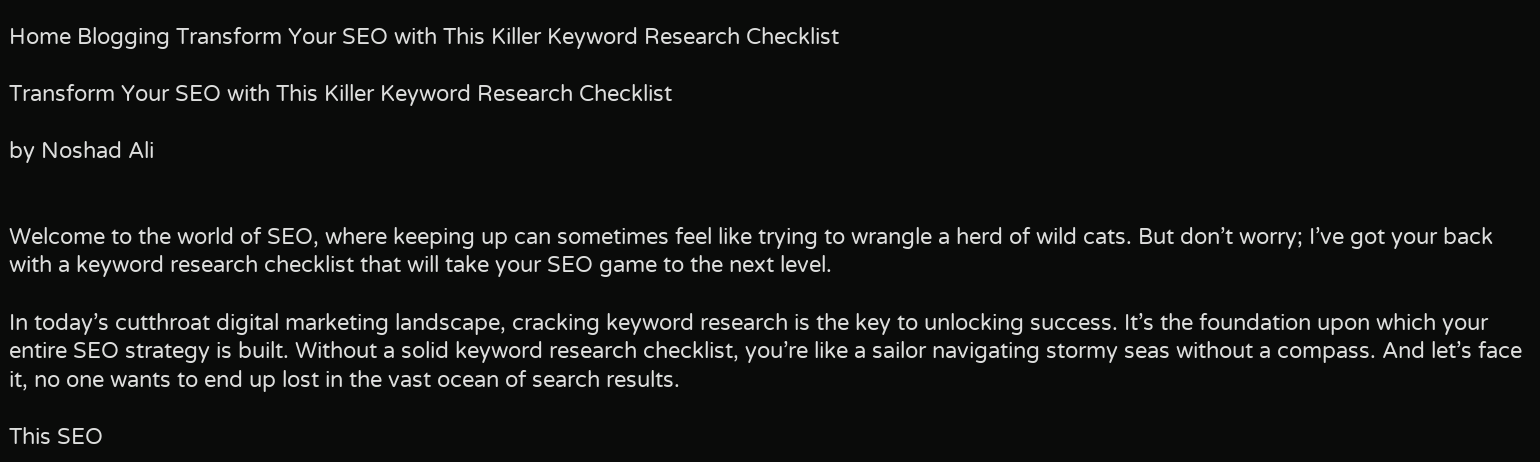Home Blogging Transform Your SEO with This Killer Keyword Research Checklist

Transform Your SEO with This Killer Keyword Research Checklist

by Noshad Ali


Welcome to the world of SEO, where keeping up can sometimes feel like trying to wrangle a herd of wild cats. But don’t worry; I’ve got your back with a keyword research checklist that will take your SEO game to the next level.

In today’s cutthroat digital marketing landscape, cracking keyword research is the key to unlocking success. It’s the foundation upon which your entire SEO strategy is built. Without a solid keyword research checklist, you’re like a sailor navigating stormy seas without a compass. And let’s face it, no one wants to end up lost in the vast ocean of search results.

This SEO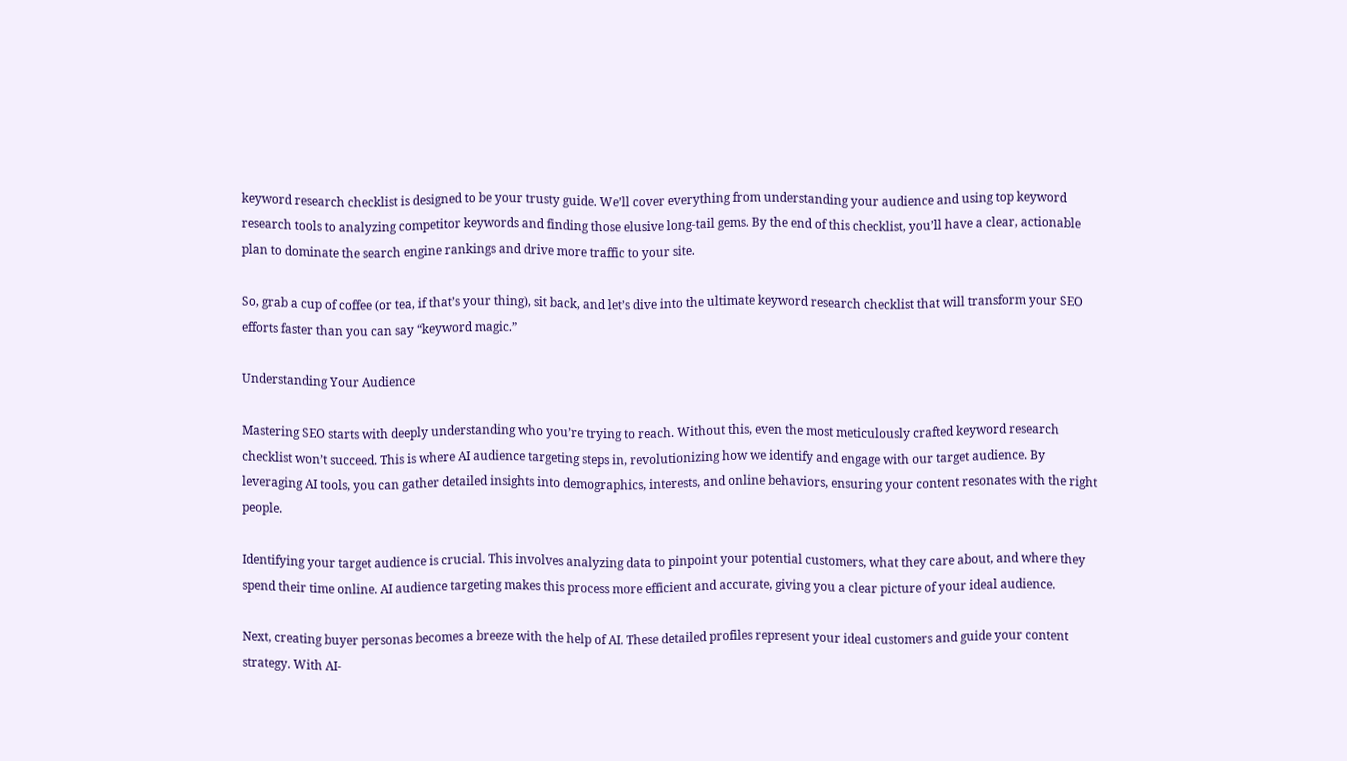keyword research checklist is designed to be your trusty guide. We’ll cover everything from understanding your audience and using top keyword research tools to analyzing competitor keywords and finding those elusive long-tail gems. By the end of this checklist, you’ll have a clear, actionable plan to dominate the search engine rankings and drive more traffic to your site.

So, grab a cup of coffee (or tea, if that’s your thing), sit back, and let’s dive into the ultimate keyword research checklist that will transform your SEO efforts faster than you can say “keyword magic.”

Understanding Your Audience

Mastering SEO starts with deeply understanding who you’re trying to reach. Without this, even the most meticulously crafted keyword research checklist won’t succeed. This is where AI audience targeting steps in, revolutionizing how we identify and engage with our target audience. By leveraging AI tools, you can gather detailed insights into demographics, interests, and online behaviors, ensuring your content resonates with the right people.

Identifying your target audience is crucial. This involves analyzing data to pinpoint your potential customers, what they care about, and where they spend their time online. AI audience targeting makes this process more efficient and accurate, giving you a clear picture of your ideal audience.

Next, creating buyer personas becomes a breeze with the help of AI. These detailed profiles represent your ideal customers and guide your content strategy. With AI-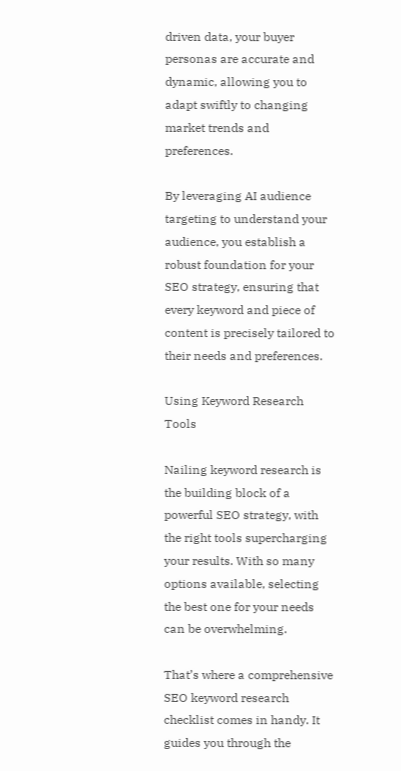driven data, your buyer personas are accurate and dynamic, allowing you to adapt swiftly to changing market trends and preferences.

By leveraging AI audience targeting to understand your audience, you establish a robust foundation for your SEO strategy, ensuring that every keyword and piece of content is precisely tailored to their needs and preferences.

Using Keyword Research Tools

Nailing keyword research is the building block of a powerful SEO strategy, with the right tools supercharging your results. With so many options available, selecting the best one for your needs can be overwhelming.

That’s where a comprehensive SEO keyword research checklist comes in handy. It guides you through the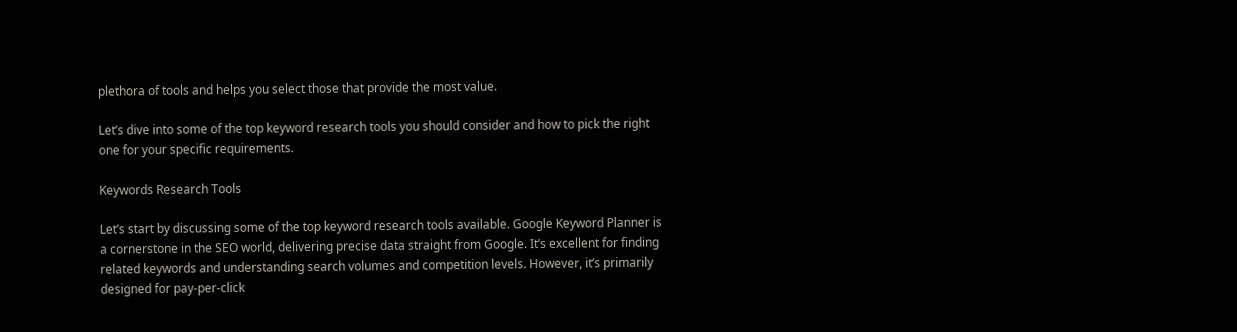plethora of tools and helps you select those that provide the most value.

Let’s dive into some of the top keyword research tools you should consider and how to pick the right one for your specific requirements.

Keywords Research Tools

Let’s start by discussing some of the top keyword research tools available. Google Keyword Planner is a cornerstone in the SEO world, delivering precise data straight from Google. It’s excellent for finding related keywords and understanding search volumes and competition levels. However, it’s primarily designed for pay-per-click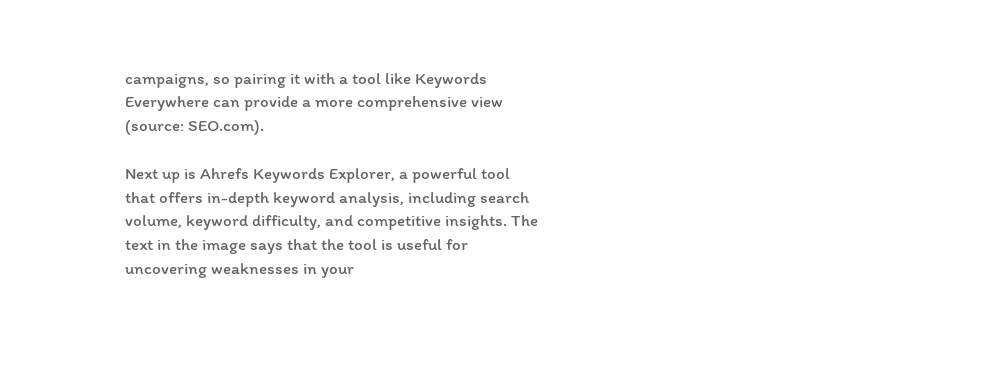campaigns, so pairing it with a tool like Keywords Everywhere can provide a more comprehensive view (source: SEO.com).

Next up is Ahrefs Keywords Explorer, a powerful tool that offers in-depth keyword analysis, including search volume, keyword difficulty, and competitive insights. The text in the image says that the tool is useful for uncovering weaknesses in your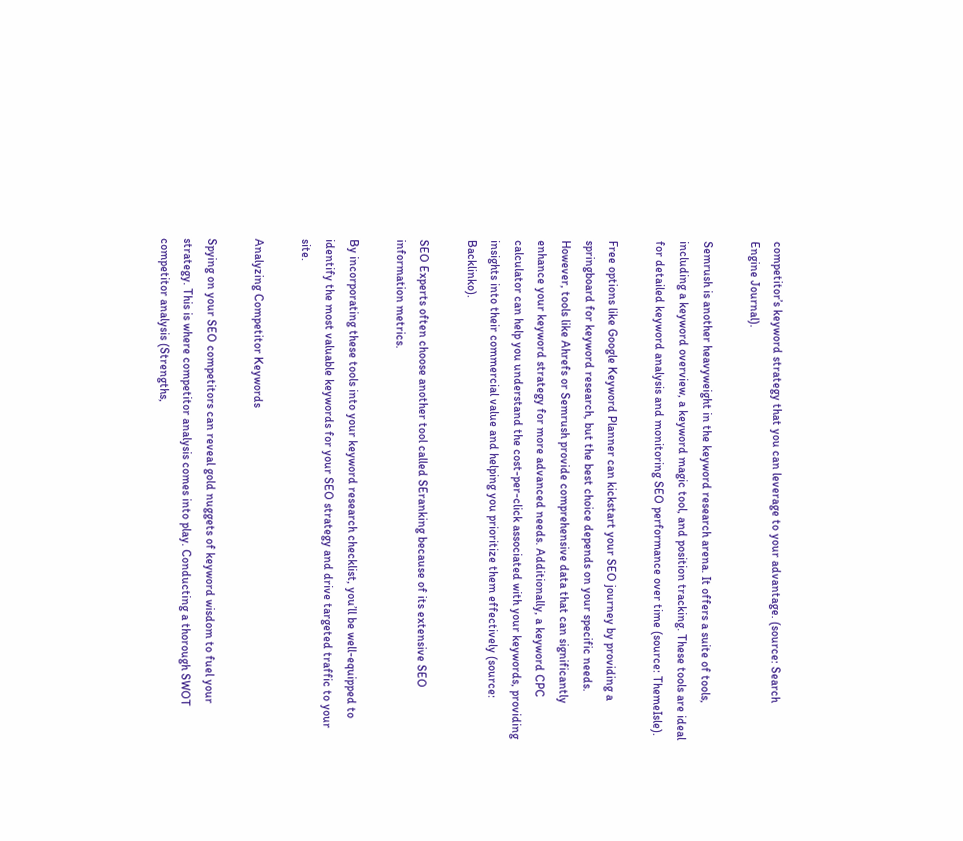competitor’s keyword strategy that you can leverage to your advantage. (source: Search Engine Journal).

Semrush is another heavyweight in the keyword research arena. It offers a suite of tools, including a keyword overview, a keyword magic tool, and position tracking. These tools are ideal for detailed keyword analysis and monitoring SEO performance over time (source: ThemeIsle).

Free options like Google Keyword Planner can kickstart your SEO journey by providing a springboard for keyword research, but the best choice depends on your specific needs. However, tools like Ahrefs or Semrush provide comprehensive data that can significantly enhance your keyword strategy for more advanced needs. Additionally, a keyword CPC calculator can help you understand the cost-per-click associated with your keywords, providing insights into their commercial value and helping you prioritize them effectively (source: Backlinko).

SEO Experts often choose another tool called SEranking because of its extensive SEO information metrics.

By incorporating these tools into your keyword research checklist, you’ll be well-equipped to identify the most valuable keywords for your SEO strategy and drive targeted traffic to your site.

Analyzing Competitor Keywords

Spying on your SEO competitors can reveal gold nuggets of keyword wisdom to fuel your strategy. This is where competitor analysis comes into play. Conducting a thorough SWOT competitor analysis (Strengths,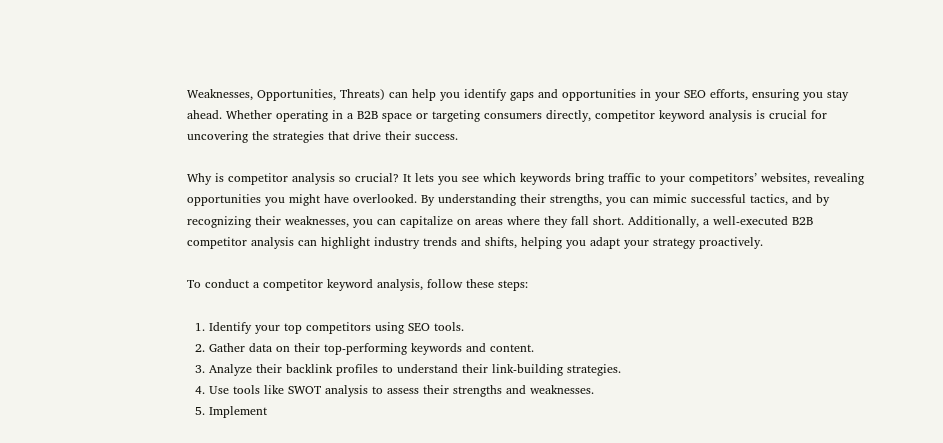Weaknesses, Opportunities, Threats) can help you identify gaps and opportunities in your SEO efforts, ensuring you stay ahead. Whether operating in a B2B space or targeting consumers directly, competitor keyword analysis is crucial for uncovering the strategies that drive their success.

Why is competitor analysis so crucial? It lets you see which keywords bring traffic to your competitors’ websites, revealing opportunities you might have overlooked. By understanding their strengths, you can mimic successful tactics, and by recognizing their weaknesses, you can capitalize on areas where they fall short. Additionally, a well-executed B2B competitor analysis can highlight industry trends and shifts, helping you adapt your strategy proactively.

To conduct a competitor keyword analysis, follow these steps:

  1. Identify your top competitors using SEO tools.
  2. Gather data on their top-performing keywords and content.
  3. Analyze their backlink profiles to understand their link-building strategies.
  4. Use tools like SWOT analysis to assess their strengths and weaknesses.
  5. Implement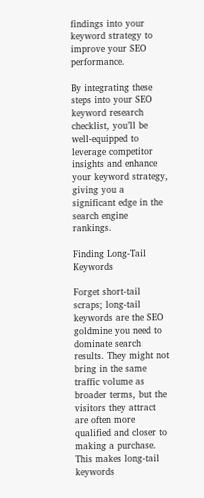findings into your keyword strategy to improve your SEO performance.

By integrating these steps into your SEO keyword research checklist, you’ll be well-equipped to leverage competitor insights and enhance your keyword strategy, giving you a significant edge in the search engine rankings.

Finding Long-Tail Keywords

Forget short-tail scraps; long-tail keywords are the SEO goldmine you need to dominate search results. They might not bring in the same traffic volume as broader terms, but the visitors they attract are often more qualified and closer to making a purchase. This makes long-tail keywords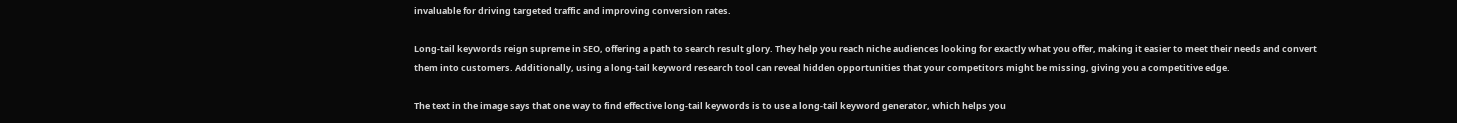invaluable for driving targeted traffic and improving conversion rates.

Long-tail keywords reign supreme in SEO, offering a path to search result glory. They help you reach niche audiences looking for exactly what you offer, making it easier to meet their needs and convert them into customers. Additionally, using a long-tail keyword research tool can reveal hidden opportunities that your competitors might be missing, giving you a competitive edge.

The text in the image says that one way to find effective long-tail keywords is to use a long-tail keyword generator, which helps you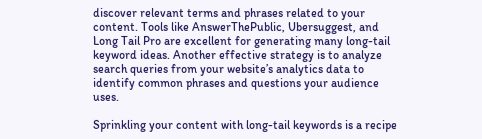discover relevant terms and phrases related to your content. Tools like AnswerThePublic, Ubersuggest, and Long Tail Pro are excellent for generating many long-tail keyword ideas. Another effective strategy is to analyze search queries from your website’s analytics data to identify common phrases and questions your audience uses.

Sprinkling your content with long-tail keywords is a recipe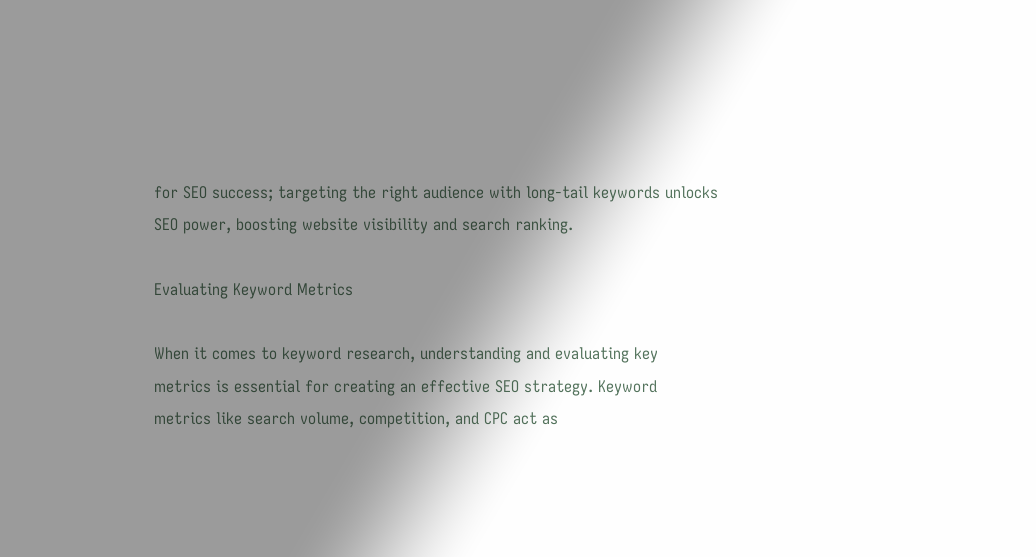for SEO success; targeting the right audience with long-tail keywords unlocks SEO power, boosting website visibility and search ranking.

Evaluating Keyword Metrics

When it comes to keyword research, understanding and evaluating key metrics is essential for creating an effective SEO strategy. Keyword metrics like search volume, competition, and CPC act as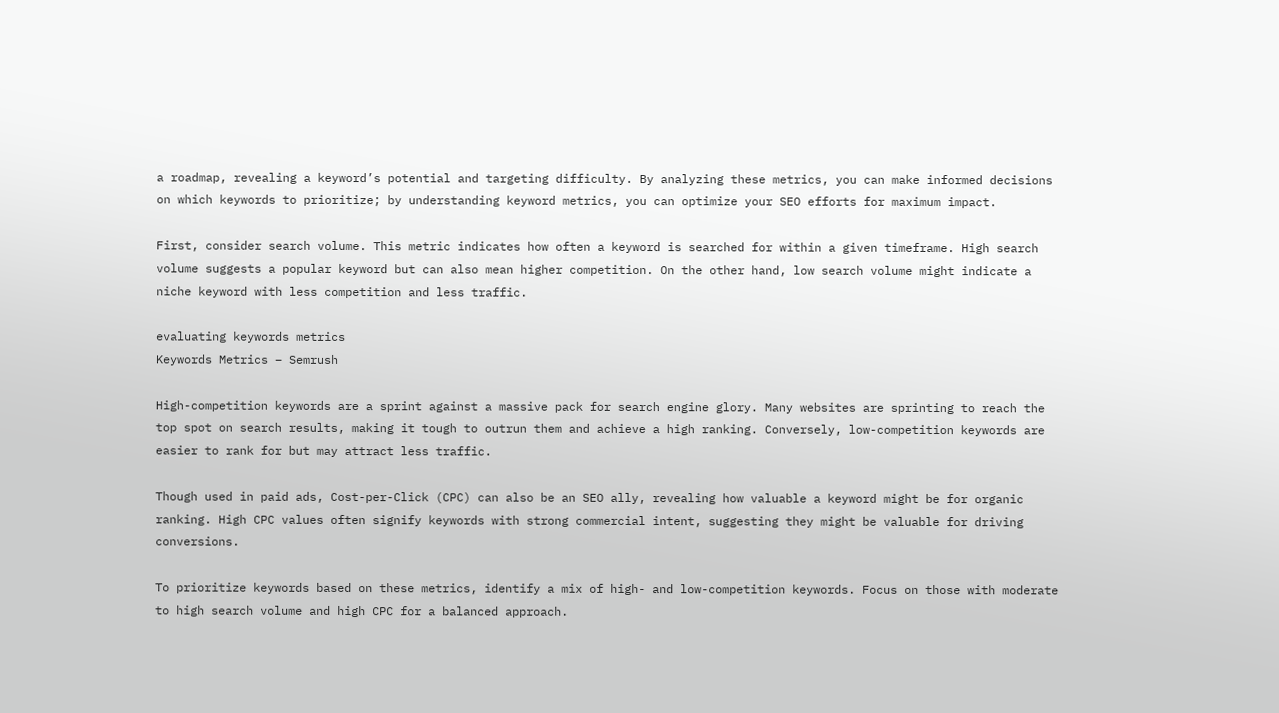a roadmap, revealing a keyword’s potential and targeting difficulty. By analyzing these metrics, you can make informed decisions on which keywords to prioritize; by understanding keyword metrics, you can optimize your SEO efforts for maximum impact.

First, consider search volume. This metric indicates how often a keyword is searched for within a given timeframe. High search volume suggests a popular keyword but can also mean higher competition. On the other hand, low search volume might indicate a niche keyword with less competition and less traffic.

evaluating keywords metrics
Keywords Metrics – Semrush

High-competition keywords are a sprint against a massive pack for search engine glory. Many websites are sprinting to reach the top spot on search results, making it tough to outrun them and achieve a high ranking. Conversely, low-competition keywords are easier to rank for but may attract less traffic.

Though used in paid ads, Cost-per-Click (CPC) can also be an SEO ally, revealing how valuable a keyword might be for organic ranking. High CPC values often signify keywords with strong commercial intent, suggesting they might be valuable for driving conversions.

To prioritize keywords based on these metrics, identify a mix of high- and low-competition keywords. Focus on those with moderate to high search volume and high CPC for a balanced approach.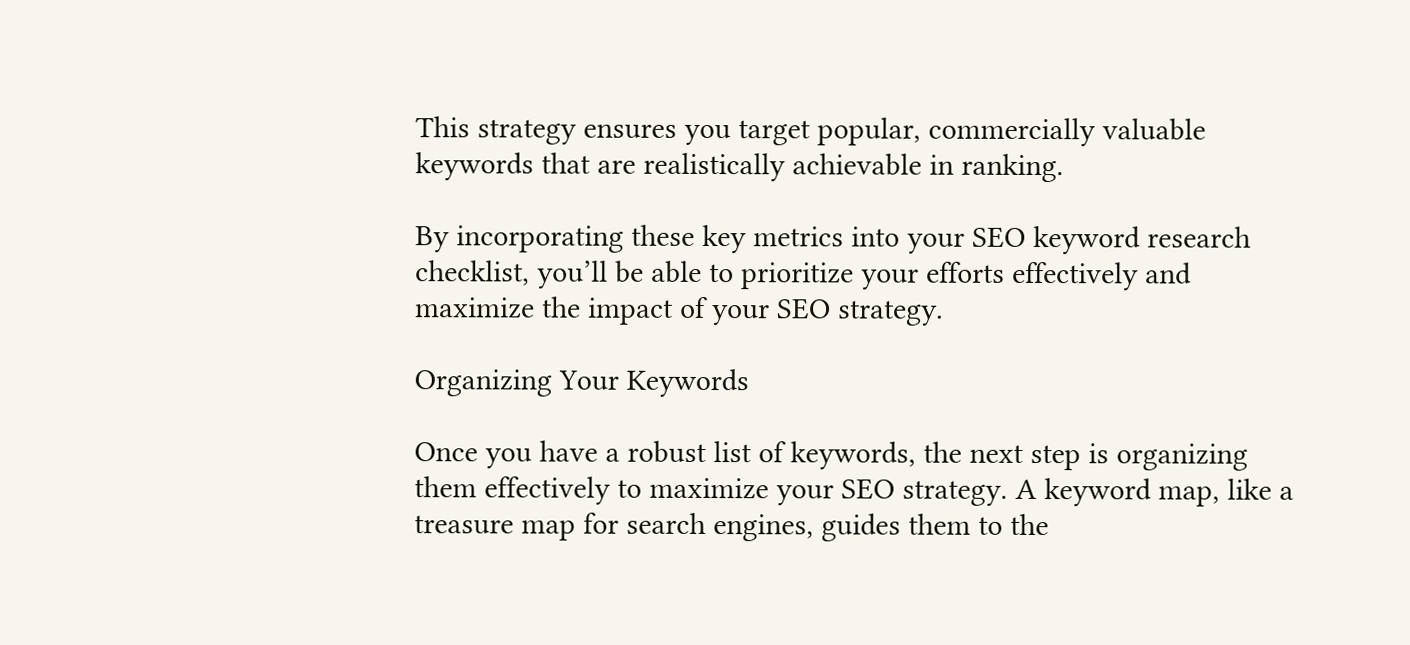This strategy ensures you target popular, commercially valuable keywords that are realistically achievable in ranking.

By incorporating these key metrics into your SEO keyword research checklist, you’ll be able to prioritize your efforts effectively and maximize the impact of your SEO strategy.

Organizing Your Keywords

Once you have a robust list of keywords, the next step is organizing them effectively to maximize your SEO strategy. A keyword map, like a treasure map for search engines, guides them to the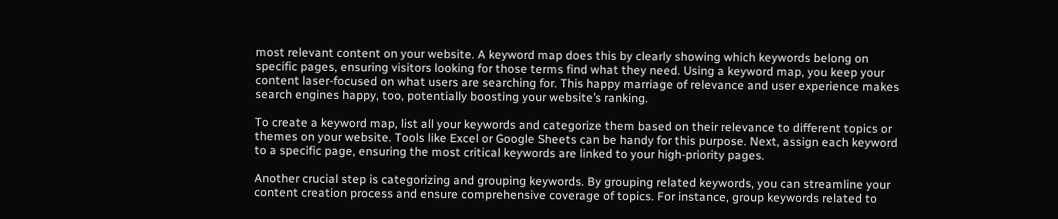most relevant content on your website. A keyword map does this by clearly showing which keywords belong on specific pages, ensuring visitors looking for those terms find what they need. Using a keyword map, you keep your content laser-focused on what users are searching for. This happy marriage of relevance and user experience makes search engines happy, too, potentially boosting your website’s ranking.

To create a keyword map, list all your keywords and categorize them based on their relevance to different topics or themes on your website. Tools like Excel or Google Sheets can be handy for this purpose. Next, assign each keyword to a specific page, ensuring the most critical keywords are linked to your high-priority pages.

Another crucial step is categorizing and grouping keywords. By grouping related keywords, you can streamline your content creation process and ensure comprehensive coverage of topics. For instance, group keywords related to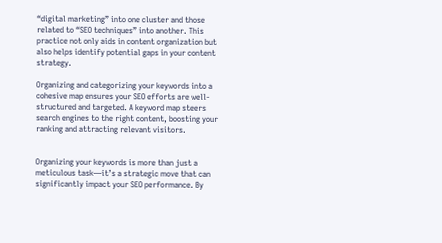“digital marketing” into one cluster and those related to “SEO techniques” into another. This practice not only aids in content organization but also helps identify potential gaps in your content strategy.

Organizing and categorizing your keywords into a cohesive map ensures your SEO efforts are well-structured and targeted. A keyword map steers search engines to the right content, boosting your ranking and attracting relevant visitors.


Organizing your keywords is more than just a meticulous task—it’s a strategic move that can significantly impact your SEO performance. By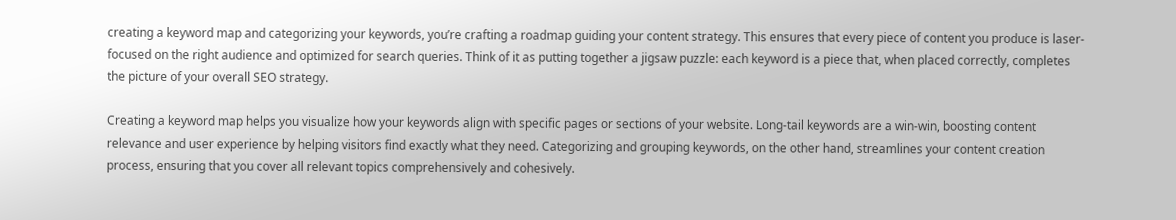creating a keyword map and categorizing your keywords, you’re crafting a roadmap guiding your content strategy. This ensures that every piece of content you produce is laser-focused on the right audience and optimized for search queries. Think of it as putting together a jigsaw puzzle: each keyword is a piece that, when placed correctly, completes the picture of your overall SEO strategy.

Creating a keyword map helps you visualize how your keywords align with specific pages or sections of your website. Long-tail keywords are a win-win, boosting content relevance and user experience by helping visitors find exactly what they need. Categorizing and grouping keywords, on the other hand, streamlines your content creation process, ensuring that you cover all relevant topics comprehensively and cohesively.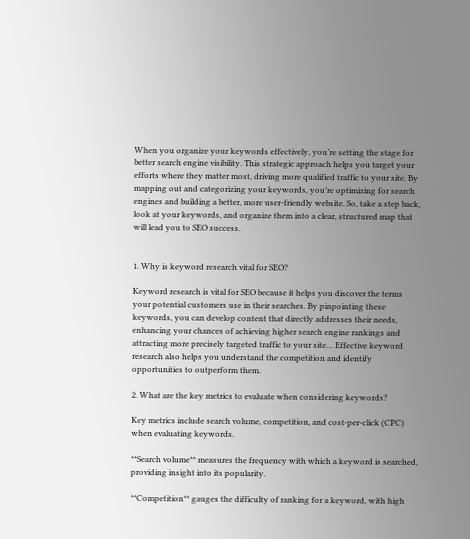When you organize your keywords effectively, you’re setting the stage for better search engine visibility. This strategic approach helps you target your efforts where they matter most, driving more qualified traffic to your site. By mapping out and categorizing your keywords, you’re optimizing for search engines and building a better, more user-friendly website. So, take a step back, look at your keywords, and organize them into a clear, structured map that will lead you to SEO success.


1. Why is keyword research vital for SEO?

Keyword research is vital for SEO because it helps you discover the terms your potential customers use in their searches. By pinpointing these keywords, you can develop content that directly addresses their needs, enhancing your chances of achieving higher search engine rankings and attracting more precisely targeted traffic to your site… Effective keyword research also helps you understand the competition and identify opportunities to outperform them.

2. What are the key metrics to evaluate when considering keywords?

Key metrics include search volume, competition, and cost-per-click (CPC) when evaluating keywords.

**Search volume** measures the frequency with which a keyword is searched, providing insight into its popularity.

**Competition** gauges the difficulty of ranking for a keyword, with high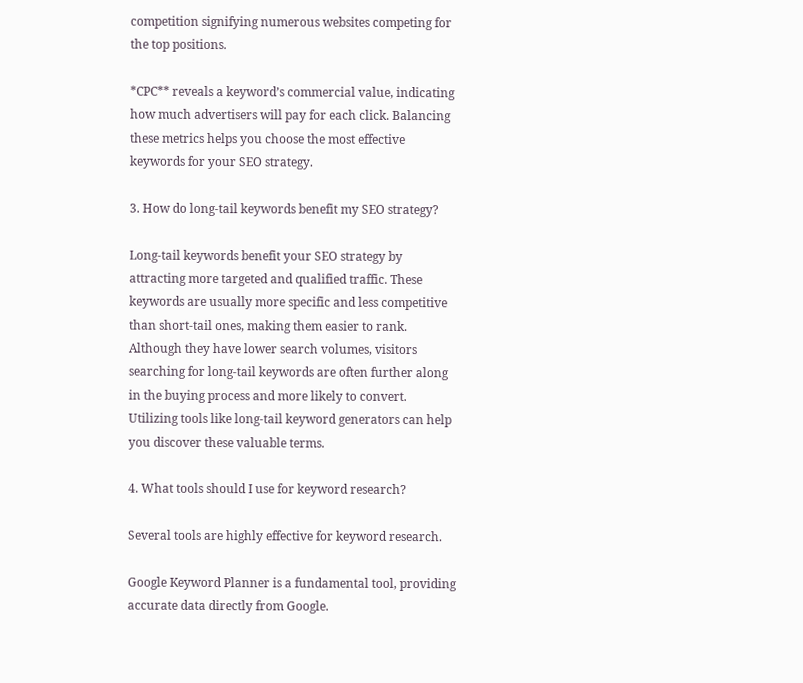competition signifying numerous websites competing for the top positions.

*CPC** reveals a keyword’s commercial value, indicating how much advertisers will pay for each click. Balancing these metrics helps you choose the most effective keywords for your SEO strategy.

3. How do long-tail keywords benefit my SEO strategy?

Long-tail keywords benefit your SEO strategy by attracting more targeted and qualified traffic. These keywords are usually more specific and less competitive than short-tail ones, making them easier to rank. Although they have lower search volumes, visitors searching for long-tail keywords are often further along in the buying process and more likely to convert. Utilizing tools like long-tail keyword generators can help you discover these valuable terms.

4. What tools should I use for keyword research?

Several tools are highly effective for keyword research.

Google Keyword Planner is a fundamental tool, providing accurate data directly from Google.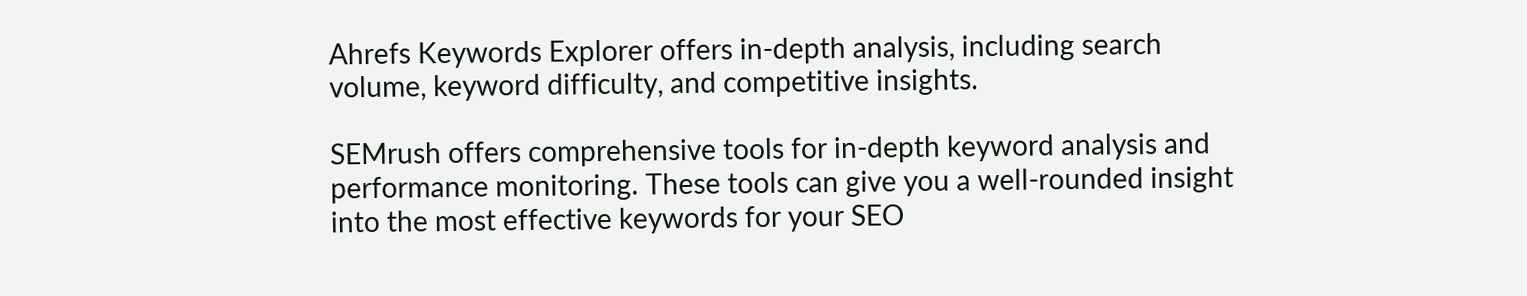Ahrefs Keywords Explorer offers in-depth analysis, including search volume, keyword difficulty, and competitive insights.

SEMrush offers comprehensive tools for in-depth keyword analysis and performance monitoring. These tools can give you a well-rounded insight into the most effective keywords for your SEO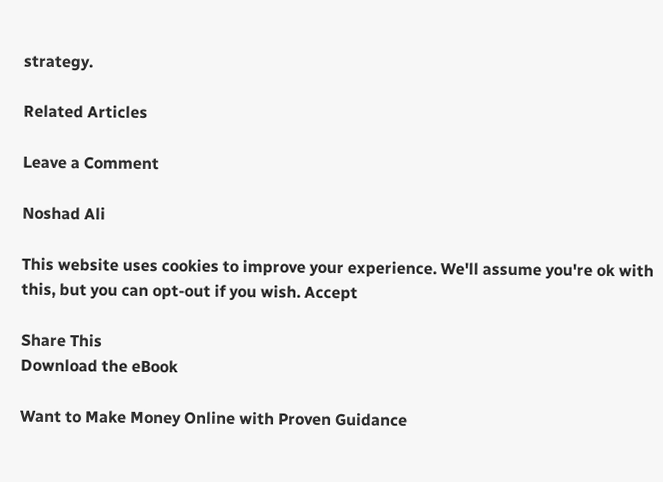strategy.

Related Articles

Leave a Comment

Noshad Ali

This website uses cookies to improve your experience. We'll assume you're ok with this, but you can opt-out if you wish. Accept

Share This
Download the eBook

Want to Make Money Online with Proven Guidance